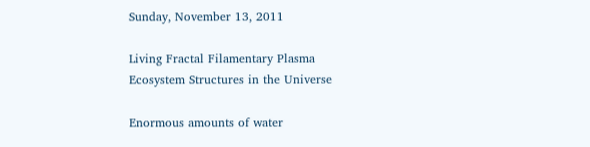Sunday, November 13, 2011

Living Fractal Filamentary Plasma Ecosystem Structures in the Universe

Enormous amounts of water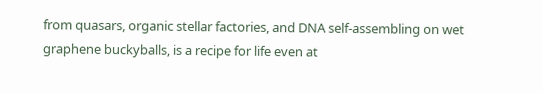from quasars, organic stellar factories, and DNA self-assembling on wet graphene buckyballs, is a recipe for life even at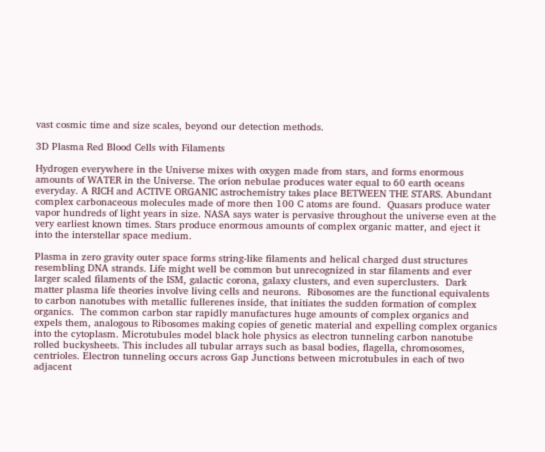vast cosmic time and size scales, beyond our detection methods.

3D Plasma Red Blood Cells with Filaments

Hydrogen everywhere in the Universe mixes with oxygen made from stars, and forms enormous amounts of WATER in the Universe. The orion nebulae produces water equal to 60 earth oceans everyday. A RICH and ACTIVE ORGANIC astrochemistry takes place BETWEEN THE STARS. Abundant complex carbonaceous molecules made of more then 100 C atoms are found.  Quasars produce water vapor hundreds of light years in size. NASA says water is pervasive throughout the universe even at the very earliest known times. Stars produce enormous amounts of complex organic matter, and eject it into the interstellar space medium.

Plasma in zero gravity outer space forms string-like filaments and helical charged dust structures resembling DNA strands. Life might well be common but unrecognized in star filaments and ever larger scaled filaments of the ISM, galactic corona, galaxy clusters, and even superclusters.  Dark matter plasma life theories involve living cells and neurons.  Ribosomes are the functional equivalents to carbon nanotubes with metallic fullerenes inside, that initiates the sudden formation of complex organics.  The common carbon star rapidly manufactures huge amounts of complex organics and expels them, analogous to Ribosomes making copies of genetic material and expelling complex organics into the cytoplasm. Microtubules model black hole physics as electron tunneling carbon nanotube rolled buckysheets. This includes all tubular arrays such as basal bodies, flagella, chromosomes, centrioles. Electron tunneling occurs across Gap Junctions between microtubules in each of two adjacent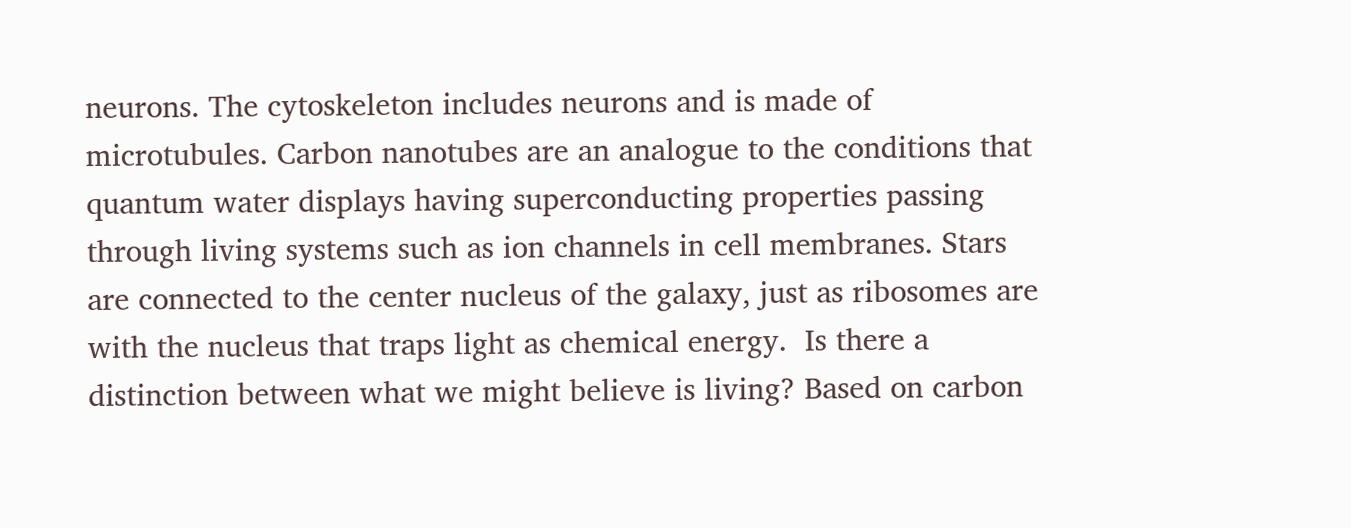neurons. The cytoskeleton includes neurons and is made of microtubules. Carbon nanotubes are an analogue to the conditions that quantum water displays having superconducting properties passing through living systems such as ion channels in cell membranes. Stars are connected to the center nucleus of the galaxy, just as ribosomes are with the nucleus that traps light as chemical energy.  Is there a distinction between what we might believe is living? Based on carbon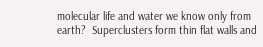molecular life and water we know only from earth?  Superclusters form thin flat walls and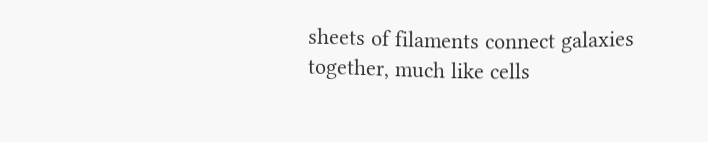sheets of filaments connect galaxies together, much like cells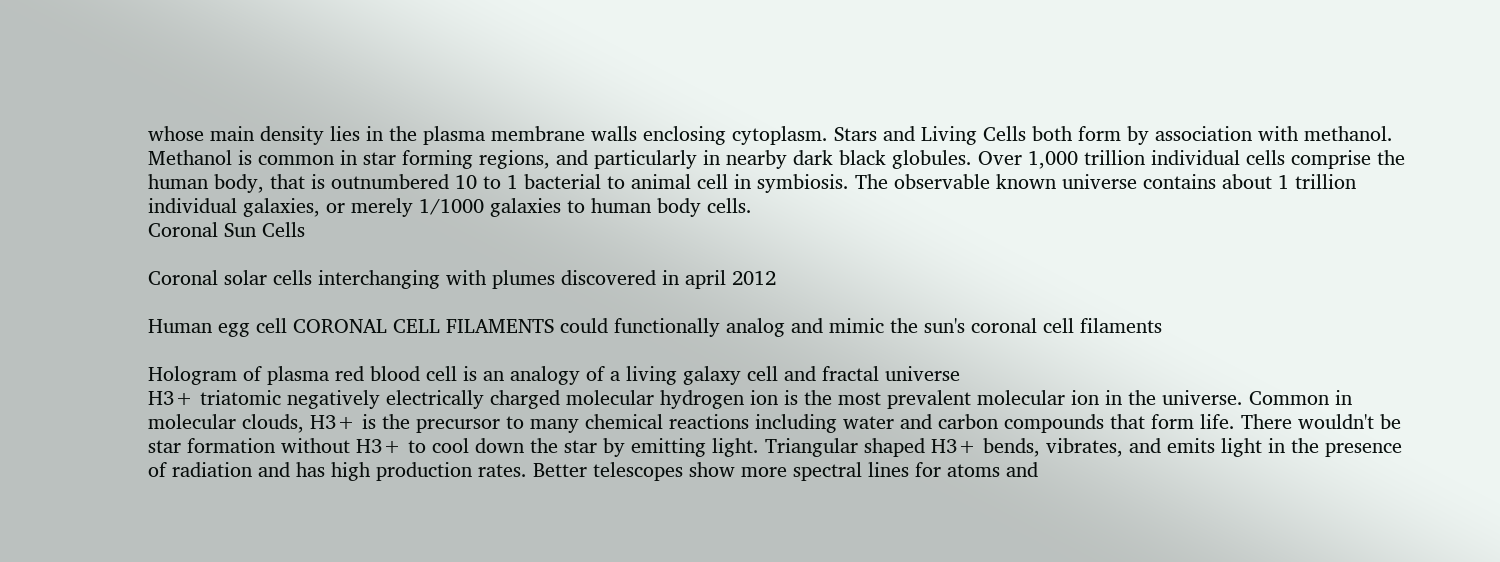whose main density lies in the plasma membrane walls enclosing cytoplasm. Stars and Living Cells both form by association with methanol. Methanol is common in star forming regions, and particularly in nearby dark black globules. Over 1,000 trillion individual cells comprise the human body, that is outnumbered 10 to 1 bacterial to animal cell in symbiosis. The observable known universe contains about 1 trillion individual galaxies, or merely 1/1000 galaxies to human body cells.
Coronal Sun Cells

Coronal solar cells interchanging with plumes discovered in april 2012

Human egg cell CORONAL CELL FILAMENTS could functionally analog and mimic the sun's coronal cell filaments

Hologram of plasma red blood cell is an analogy of a living galaxy cell and fractal universe
H3+ triatomic negatively electrically charged molecular hydrogen ion is the most prevalent molecular ion in the universe. Common in molecular clouds, H3+ is the precursor to many chemical reactions including water and carbon compounds that form life. There wouldn't be star formation without H3+ to cool down the star by emitting light. Triangular shaped H3+ bends, vibrates, and emits light in the presence of radiation and has high production rates. Better telescopes show more spectral lines for atoms and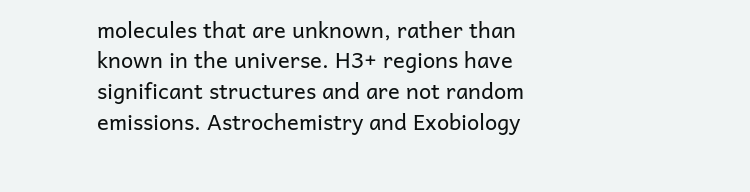molecules that are unknown, rather than known in the universe. H3+ regions have significant structures and are not random emissions. Astrochemistry and Exobiology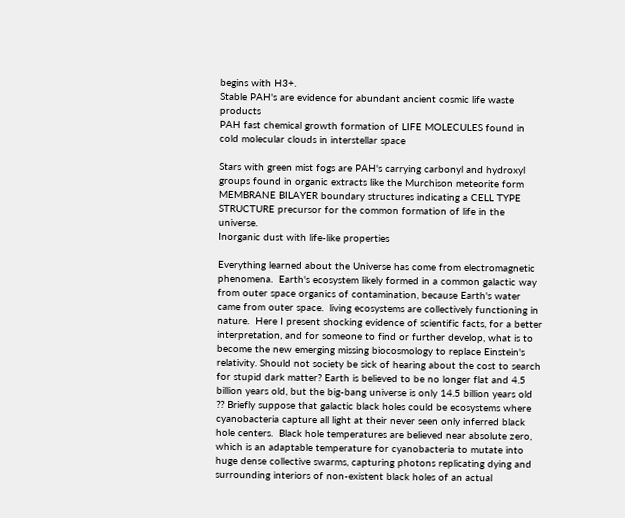begins with H3+.
Stable PAH's are evidence for abundant ancient cosmic life waste products
PAH fast chemical growth formation of LIFE MOLECULES found in cold molecular clouds in interstellar space

Stars with green mist fogs are PAH's carrying carbonyl and hydroxyl groups found in organic extracts like the Murchison meteorite form MEMBRANE BILAYER boundary structures indicating a CELL TYPE STRUCTURE precursor for the common formation of life in the universe.
Inorganic dust with life-like properties

Everything learned about the Universe has come from electromagnetic phenomena.  Earth's ecosystem likely formed in a common galactic way from outer space organics of contamination, because Earth's water came from outer space.  living ecosystems are collectively functioning in nature.  Here I present shocking evidence of scientific facts, for a better interpretation, and for someone to find or further develop, what is to become the new emerging missing biocosmology to replace Einstein's relativity. Should not society be sick of hearing about the cost to search for stupid dark matter? Earth is believed to be no longer flat and 4.5 billion years old, but the big-bang universe is only 14.5 billion years old ?? Briefly suppose that galactic black holes could be ecosystems where cyanobacteria capture all light at their never seen only inferred black hole centers.  Black hole temperatures are believed near absolute zero, which is an adaptable temperature for cyanobacteria to mutate into huge dense collective swarms, capturing photons replicating dying and surrounding interiors of non-existent black holes of an actual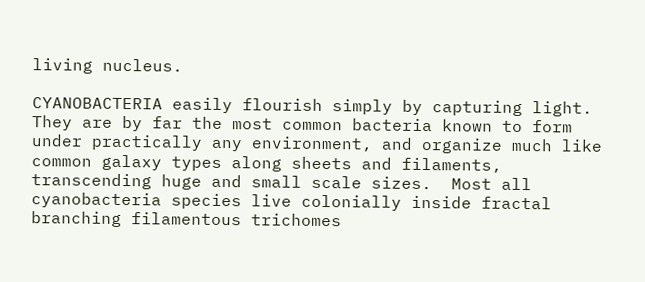living nucleus.

CYANOBACTERIA easily flourish simply by capturing light.  They are by far the most common bacteria known to form under practically any environment, and organize much like common galaxy types along sheets and filaments, transcending huge and small scale sizes.  Most all cyanobacteria species live colonially inside fractal branching filamentous trichomes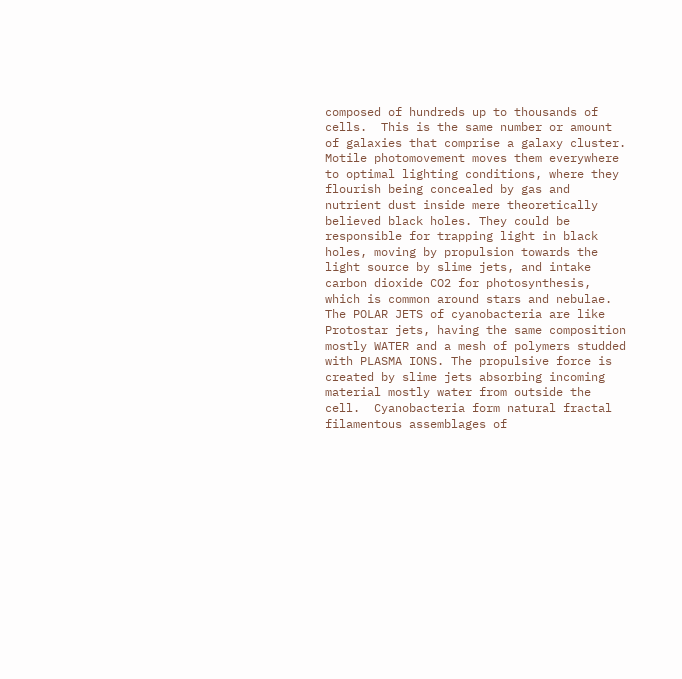composed of hundreds up to thousands of cells.  This is the same number or amount of galaxies that comprise a galaxy cluster.  Motile photomovement moves them everywhere to optimal lighting conditions, where they flourish being concealed by gas and nutrient dust inside mere theoretically believed black holes. They could be responsible for trapping light in black holes, moving by propulsion towards the light source by slime jets, and intake carbon dioxide CO2 for photosynthesis, which is common around stars and nebulae.  The POLAR JETS of cyanobacteria are like Protostar jets, having the same composition mostly WATER and a mesh of polymers studded with PLASMA IONS. The propulsive force is created by slime jets absorbing incoming material mostly water from outside the cell.  Cyanobacteria form natural fractal filamentous assemblages of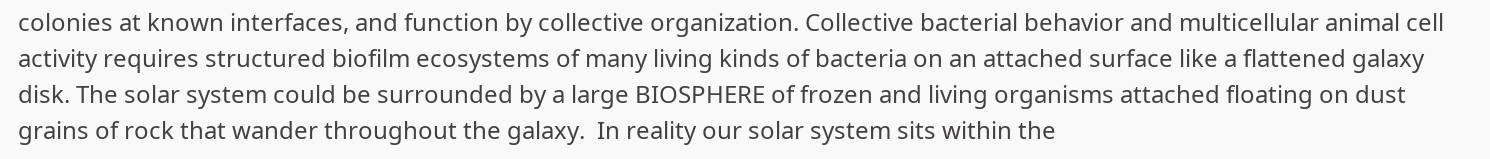colonies at known interfaces, and function by collective organization. Collective bacterial behavior and multicellular animal cell activity requires structured biofilm ecosystems of many living kinds of bacteria on an attached surface like a flattened galaxy disk. The solar system could be surrounded by a large BIOSPHERE of frozen and living organisms attached floating on dust grains of rock that wander throughout the galaxy.  In reality our solar system sits within the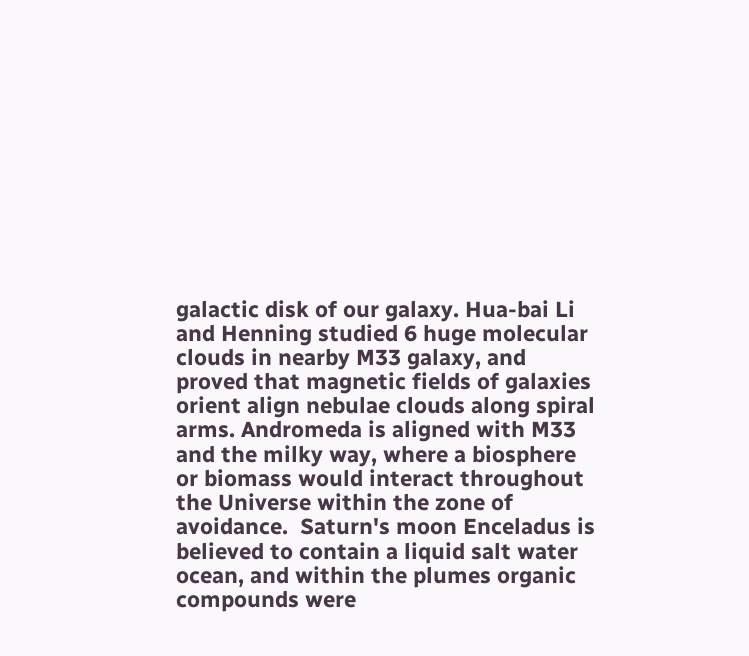galactic disk of our galaxy. Hua-bai Li and Henning studied 6 huge molecular clouds in nearby M33 galaxy, and proved that magnetic fields of galaxies orient align nebulae clouds along spiral arms. Andromeda is aligned with M33 and the milky way, where a biosphere or biomass would interact throughout the Universe within the zone of avoidance.  Saturn's moon Enceladus is believed to contain a liquid salt water ocean, and within the plumes organic compounds were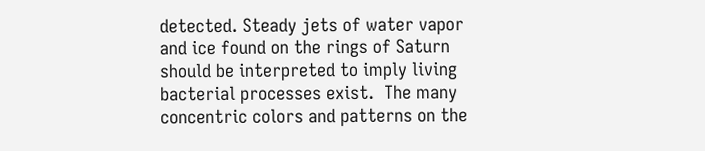detected. Steady jets of water vapor and ice found on the rings of Saturn should be interpreted to imply living bacterial processes exist.  The many concentric colors and patterns on the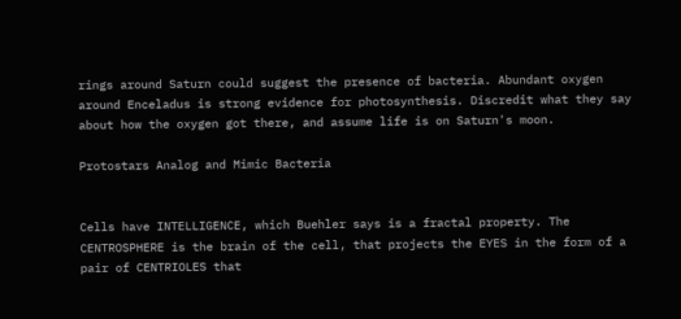rings around Saturn could suggest the presence of bacteria. Abundant oxygen around Enceladus is strong evidence for photosynthesis. Discredit what they say about how the oxygen got there, and assume life is on Saturn's moon.

Protostars Analog and Mimic Bacteria


Cells have INTELLIGENCE, which Buehler says is a fractal property. The CENTROSPHERE is the brain of the cell, that projects the EYES in the form of a pair of CENTRIOLES that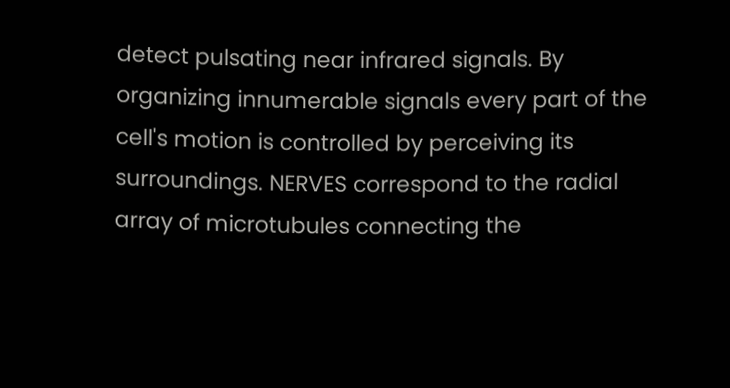detect pulsating near infrared signals. By organizing innumerable signals every part of the cell's motion is controlled by perceiving its surroundings. NERVES correspond to the radial array of microtubules connecting the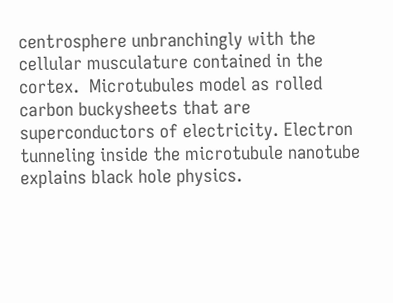centrosphere unbranchingly with the cellular musculature contained in the cortex.  Microtubules model as rolled carbon buckysheets that are superconductors of electricity. Electron tunneling inside the microtubule nanotube explains black hole physics.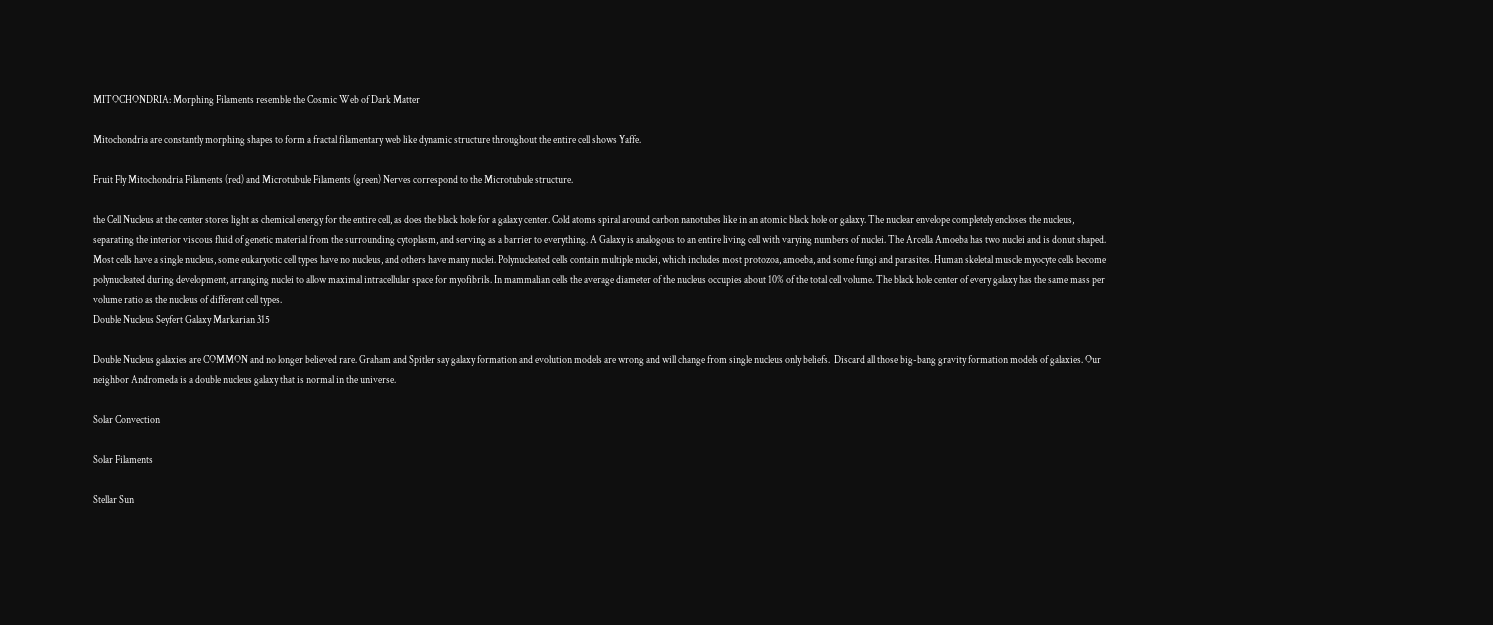MITOCHONDRIA: Morphing Filaments resemble the Cosmic Web of Dark Matter

Mitochondria are constantly morphing shapes to form a fractal filamentary web like dynamic structure throughout the entire cell shows Yaffe.

Fruit Fly Mitochondria Filaments (red) and Microtubule Filaments (green) Nerves correspond to the Microtubule structure.

the Cell Nucleus at the center stores light as chemical energy for the entire cell, as does the black hole for a galaxy center. Cold atoms spiral around carbon nanotubes like in an atomic black hole or galaxy. The nuclear envelope completely encloses the nucleus, separating the interior viscous fluid of genetic material from the surrounding cytoplasm, and serving as a barrier to everything. A Galaxy is analogous to an entire living cell with varying numbers of nuclei. The Arcella Amoeba has two nuclei and is donut shaped. Most cells have a single nucleus, some eukaryotic cell types have no nucleus, and others have many nuclei. Polynucleated cells contain multiple nuclei, which includes most protozoa, amoeba, and some fungi and parasites. Human skeletal muscle myocyte cells become polynucleated during development, arranging nuclei to allow maximal intracellular space for myofibrils. In mammalian cells the average diameter of the nucleus occupies about 10% of the total cell volume. The black hole center of every galaxy has the same mass per volume ratio as the nucleus of different cell types.
Double Nucleus Seyfert Galaxy Markarian 315

Double Nucleus galaxies are COMMON and no longer believed rare. Graham and Spitler say galaxy formation and evolution models are wrong and will change from single nucleus only beliefs.  Discard all those big-bang gravity formation models of galaxies. Our neighbor Andromeda is a double nucleus galaxy that is normal in the universe.

Solar Convection

Solar Filaments

Stellar Sun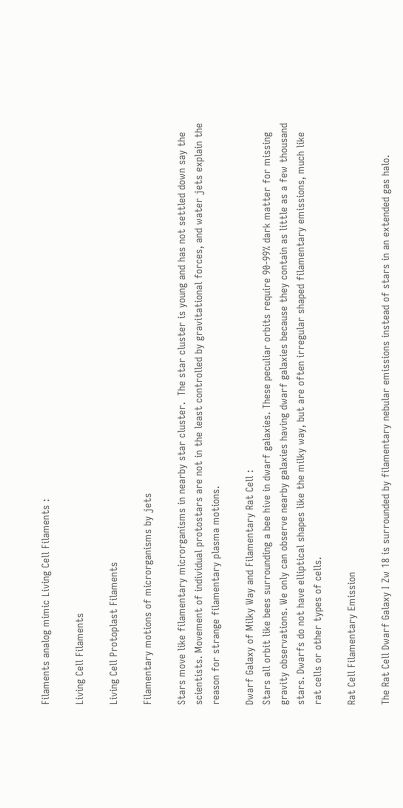Filaments analog mimic Living Cell Filaments :

Living Cell Filaments

Living Cell Protoplast Filaments

Filamentary motions of microrganisms by jets

Stars move like filamentary microrganisms in nearby star cluster.  The star cluster is young and has not settled down say the scientists. Movement of individual protostars are not in the least controlled by gravitational forces, and water jets explain the reason for strange filamentary plasma motions.

Dwarf Galaxy of Milky Way and Filamentary Rat Cell :
Stars all orbit like bees surrounding a bee hive in dwarf galaxies. These peculiar orbits require 90-99% dark matter for missing gravity observations. We only can observe nearby galaxies having dwarf galaxies because they contain as little as a few thousand stars. Dwarfs do not have elliptical shapes like the milky way, but are often irregular shaped filamentary emissions, much like rat cells or other types of cells.

Rat Cell Filamentary Emission

The Rat Cell Dwarf Galaxy I Zw 18 is surrounded by filamentary nebular emissions instead of stars in an extended gas halo.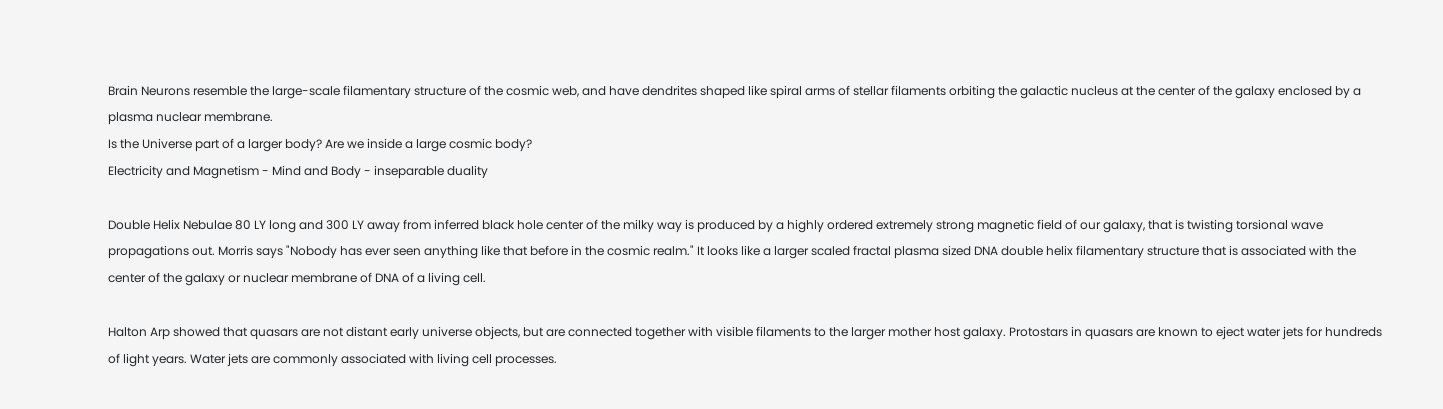Brain Neurons resemble the large-scale filamentary structure of the cosmic web, and have dendrites shaped like spiral arms of stellar filaments orbiting the galactic nucleus at the center of the galaxy enclosed by a plasma nuclear membrane.
Is the Universe part of a larger body? Are we inside a large cosmic body?
Electricity and Magnetism - Mind and Body - inseparable duality

Double Helix Nebulae 80 LY long and 300 LY away from inferred black hole center of the milky way is produced by a highly ordered extremely strong magnetic field of our galaxy, that is twisting torsional wave propagations out. Morris says "Nobody has ever seen anything like that before in the cosmic realm." It looks like a larger scaled fractal plasma sized DNA double helix filamentary structure that is associated with the center of the galaxy or nuclear membrane of DNA of a living cell.

Halton Arp showed that quasars are not distant early universe objects, but are connected together with visible filaments to the larger mother host galaxy. Protostars in quasars are known to eject water jets for hundreds of light years. Water jets are commonly associated with living cell processes.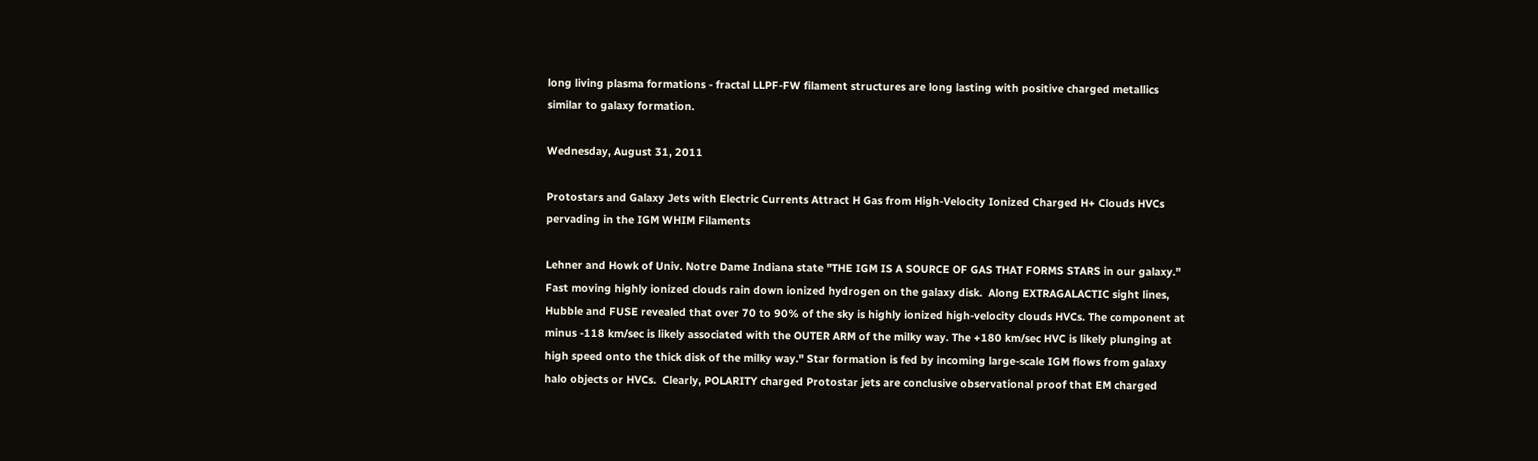long living plasma formations - fractal LLPF-FW filament structures are long lasting with positive charged metallics similar to galaxy formation.

Wednesday, August 31, 2011

Protostars and Galaxy Jets with Electric Currents Attract H Gas from High-Velocity Ionized Charged H+ Clouds HVCs pervading in the IGM WHIM Filaments

Lehner and Howk of Univ. Notre Dame Indiana state "THE IGM IS A SOURCE OF GAS THAT FORMS STARS in our galaxy." Fast moving highly ionized clouds rain down ionized hydrogen on the galaxy disk.  Along EXTRAGALACTIC sight lines, Hubble and FUSE revealed that over 70 to 90% of the sky is highly ionized high-velocity clouds HVCs. The component at minus -118 km/sec is likely associated with the OUTER ARM of the milky way. The +180 km/sec HVC is likely plunging at high speed onto the thick disk of the milky way." Star formation is fed by incoming large-scale IGM flows from galaxy halo objects or HVCs.  Clearly, POLARITY charged Protostar jets are conclusive observational proof that EM charged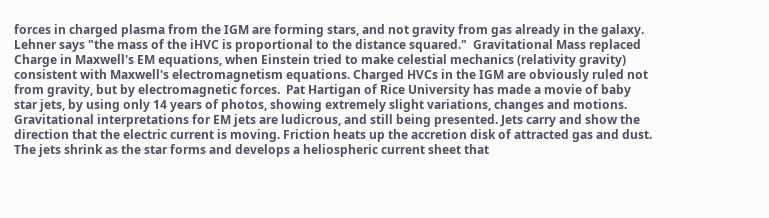forces in charged plasma from the IGM are forming stars, and not gravity from gas already in the galaxy.  Lehner says "the mass of the iHVC is proportional to the distance squared."  Gravitational Mass replaced Charge in Maxwell's EM equations, when Einstein tried to make celestial mechanics (relativity gravity) consistent with Maxwell's electromagnetism equations. Charged HVCs in the IGM are obviously ruled not from gravity, but by electromagnetic forces.  Pat Hartigan of Rice University has made a movie of baby star jets, by using only 14 years of photos, showing extremely slight variations, changes and motions.  Gravitational interpretations for EM jets are ludicrous, and still being presented. Jets carry and show the direction that the electric current is moving. Friction heats up the accretion disk of attracted gas and dust. The jets shrink as the star forms and develops a heliospheric current sheet that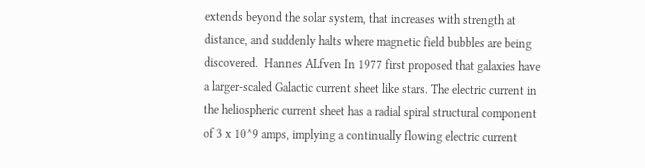extends beyond the solar system, that increases with strength at distance, and suddenly halts where magnetic field bubbles are being discovered.  Hannes ALfven In 1977 first proposed that galaxies have a larger-scaled Galactic current sheet like stars. The electric current in the heliospheric current sheet has a radial spiral structural component of 3 x 10^9 amps, implying a continually flowing electric current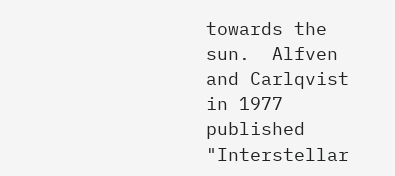towards the sun.  Alfven and Carlqvist in 1977 published "Interstellar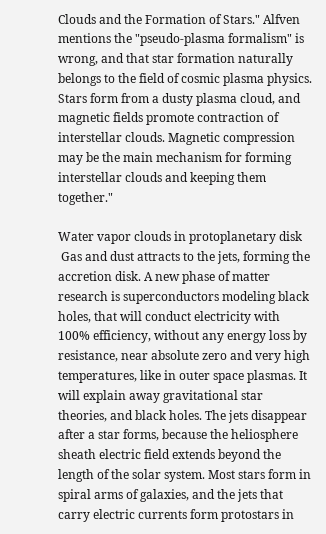Clouds and the Formation of Stars." Alfven mentions the "pseudo-plasma formalism" is wrong, and that star formation naturally belongs to the field of cosmic plasma physics. Stars form from a dusty plasma cloud, and magnetic fields promote contraction of interstellar clouds. Magnetic compression may be the main mechanism for forming interstellar clouds and keeping them together."

Water vapor clouds in protoplanetary disk
 Gas and dust attracts to the jets, forming the accretion disk. A new phase of matter research is superconductors modeling black holes, that will conduct electricity with 100% efficiency, without any energy loss by resistance, near absolute zero and very high temperatures, like in outer space plasmas. It will explain away gravitational star theories, and black holes. The jets disappear after a star forms, because the heliosphere sheath electric field extends beyond the length of the solar system. Most stars form in spiral arms of galaxies, and the jets that carry electric currents form protostars in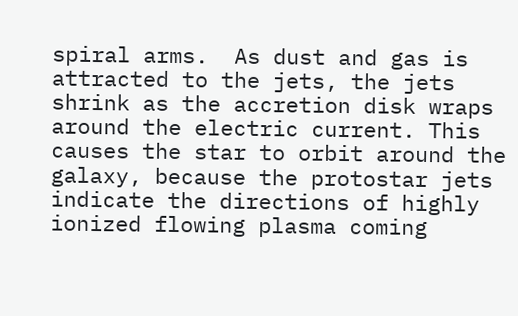spiral arms.  As dust and gas is attracted to the jets, the jets shrink as the accretion disk wraps around the electric current. This causes the star to orbit around the galaxy, because the protostar jets indicate the directions of highly ionized flowing plasma coming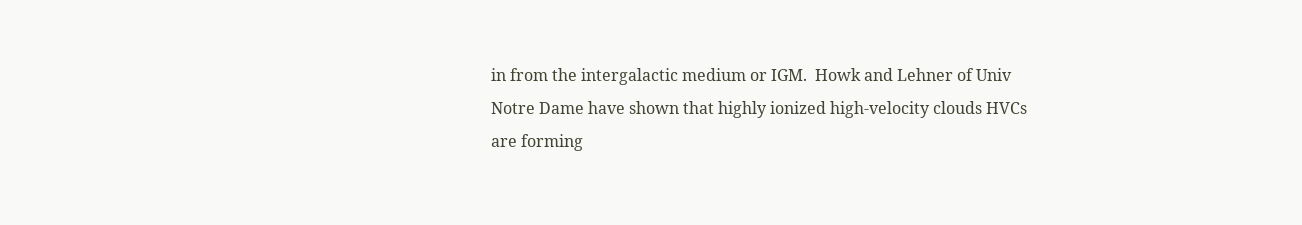in from the intergalactic medium or IGM.  Howk and Lehner of Univ Notre Dame have shown that highly ionized high-velocity clouds HVCs are forming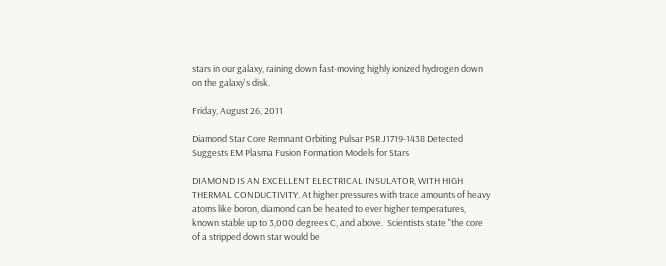stars in our galaxy, raining down fast-moving highly ionized hydrogen down on the galaxy's disk.

Friday, August 26, 2011

Diamond Star Core Remnant Orbiting Pulsar PSR J1719-1438 Detected Suggests EM Plasma Fusion Formation Models for Stars

DIAMOND IS AN EXCELLENT ELECTRICAL INSULATOR, WITH HIGH THERMAL CONDUCTIVITY. At higher pressures with trace amounts of heavy atoms like boron, diamond can be heated to ever higher temperatures, known stable up to 3,000 degrees C, and above.  Scientists state "the core of a stripped down star would be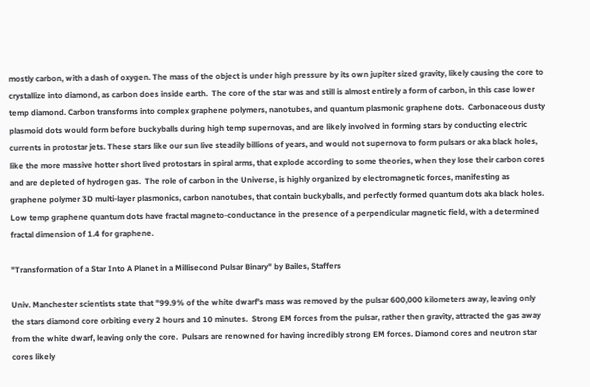mostly carbon, with a dash of oxygen. The mass of the object is under high pressure by its own jupiter sized gravity, likely causing the core to crystallize into diamond, as carbon does inside earth.  The core of the star was and still is almost entirely a form of carbon, in this case lower temp diamond. Carbon transforms into complex graphene polymers, nanotubes, and quantum plasmonic graphene dots.  Carbonaceous dusty plasmoid dots would form before buckyballs during high temp supernovas, and are likely involved in forming stars by conducting electric currents in protostar jets. These stars like our sun live steadily billions of years, and would not supernova to form pulsars or aka black holes, like the more massive hotter short lived protostars in spiral arms, that explode according to some theories, when they lose their carbon cores and are depleted of hydrogen gas.  The role of carbon in the Universe, is highly organized by electromagnetic forces, manifesting as graphene polymer 3D multi-layer plasmonics, carbon nanotubes, that contain buckyballs, and perfectly formed quantum dots aka black holes. Low temp graphene quantum dots have fractal magneto-conductance in the presence of a perpendicular magnetic field, with a determined fractal dimension of 1.4 for graphene.

"Transformation of a Star Into A Planet in a Millisecond Pulsar Binary" by Bailes, Staffers

Univ. Manchester scientists state that "99.9% of the white dwarf's mass was removed by the pulsar 600,000 kilometers away, leaving only the stars diamond core orbiting every 2 hours and 10 minutes.  Strong EM forces from the pulsar, rather then gravity, attracted the gas away from the white dwarf, leaving only the core.  Pulsars are renowned for having incredibly strong EM forces. Diamond cores and neutron star cores likely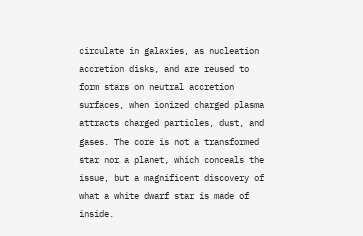circulate in galaxies, as nucleation accretion disks, and are reused to form stars on neutral accretion surfaces, when ionized charged plasma attracts charged particles, dust, and gases. The core is not a transformed star nor a planet, which conceals the issue, but a magnificent discovery of what a white dwarf star is made of inside.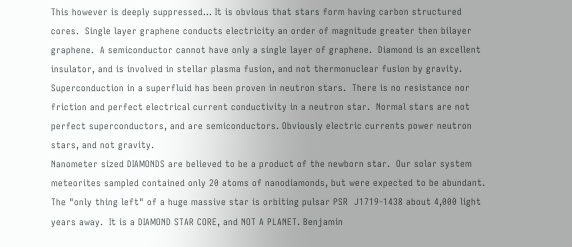This however is deeply suppressed... It is obvious that stars form having carbon structured cores.  Single layer graphene conducts electricity an order of magnitude greater then bilayer graphene.  A semiconductor cannot have only a single layer of graphene.  Diamond is an excellent insulator, and is involved in stellar plasma fusion, and not thermonuclear fusion by gravity. Superconduction in a superfluid has been proven in neutron stars.  There is no resistance nor friction and perfect electrical current conductivity in a neutron star.  Normal stars are not perfect superconductors, and are semiconductors. Obviously electric currents power neutron stars, and not gravity.
Nanometer sized DIAMONDS are believed to be a product of the newborn star.  Our solar system meteorites sampled contained only 20 atoms of nanodiamonds, but were expected to be abundant.
The "only thing left" of a huge massive star is orbiting pulsar PSR  J1719-1438 about 4,000 light years away.  It is a DIAMOND STAR CORE, and NOT A PLANET. Benjamin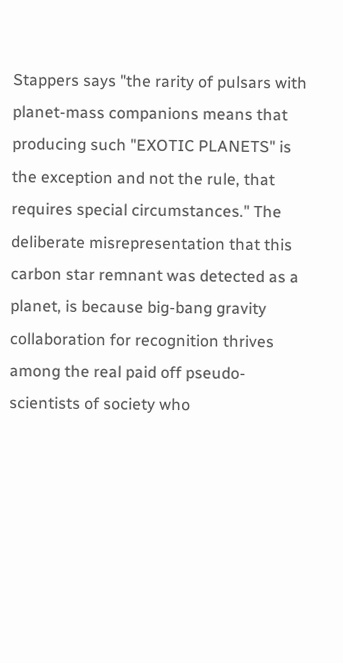Stappers says "the rarity of pulsars with planet-mass companions means that producing such "EXOTIC PLANETS" is the exception and not the rule, that requires special circumstances." The deliberate misrepresentation that this carbon star remnant was detected as a planet, is because big-bang gravity collaboration for recognition thrives among the real paid off pseudo-scientists of society who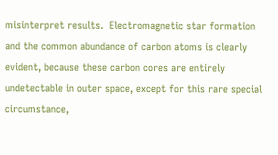misinterpret results.  Electromagnetic star formation and the common abundance of carbon atoms is clearly evident, because these carbon cores are entirely undetectable in outer space, except for this rare special circumstance,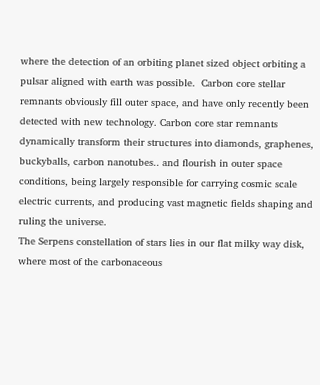where the detection of an orbiting planet sized object orbiting a pulsar aligned with earth was possible.  Carbon core stellar remnants obviously fill outer space, and have only recently been detected with new technology. Carbon core star remnants dynamically transform their structures into diamonds, graphenes, buckyballs, carbon nanotubes.. and flourish in outer space conditions, being largely responsible for carrying cosmic scale electric currents, and producing vast magnetic fields shaping and ruling the universe.
The Serpens constellation of stars lies in our flat milky way disk, where most of the carbonaceous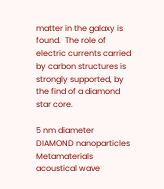matter in the galaxy is found.  The role of electric currents carried by carbon structures is strongly supported, by the find of a diamond star core.

5 nm diameter DIAMOND nanoparticles Metamaterials acoustical wave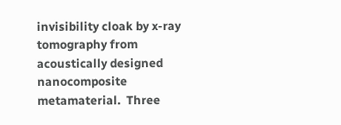invisibility cloak by x-ray tomography from acoustically designed nanocomposite metamaterial.  Three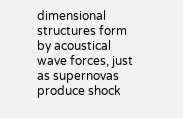dimensional structures form by acoustical wave forces, just as supernovas produce shock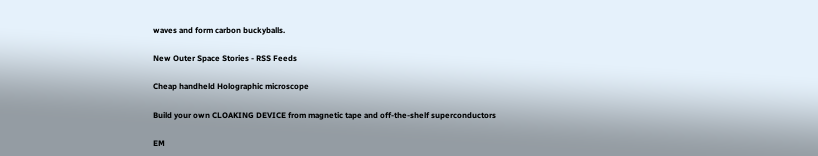waves and form carbon buckyballs.

New Outer Space Stories - RSS Feeds

Cheap handheld Holographic microscope

Build your own CLOAKING DEVICE from magnetic tape and off-the-shelf superconductors

EM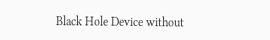Black Hole Device without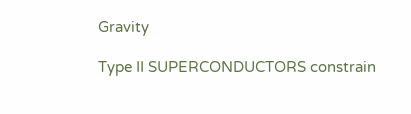Gravity

Type II SUPERCONDUCTORS constrain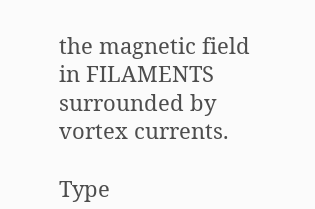the magnetic field in FILAMENTS surrounded by vortex currents.

Type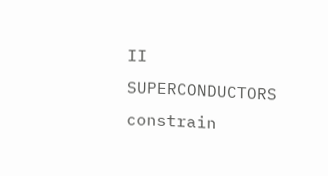II SUPERCONDUCTORS constrain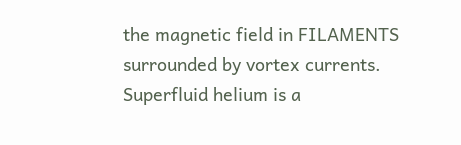the magnetic field in FILAMENTS surrounded by vortex currents.
Superfluid helium is a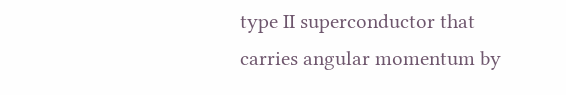type II superconductor that carries angular momentum by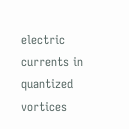electric currents in quantized vortices